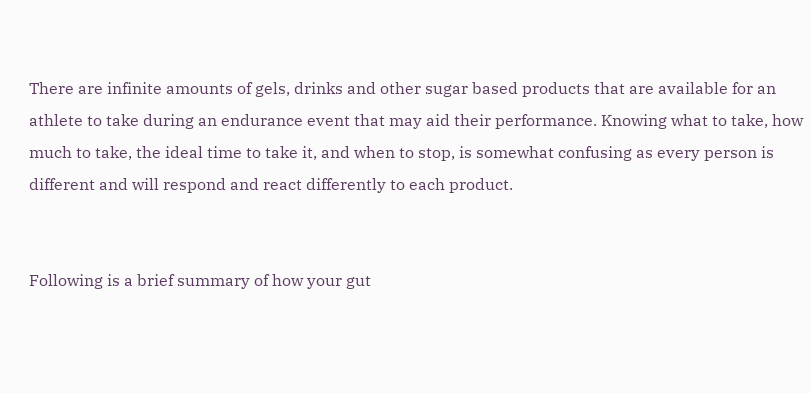There are infinite amounts of gels, drinks and other sugar based products that are available for an athlete to take during an endurance event that may aid their performance. Knowing what to take, how much to take, the ideal time to take it, and when to stop, is somewhat confusing as every person is different and will respond and react differently to each product.


Following is a brief summary of how your gut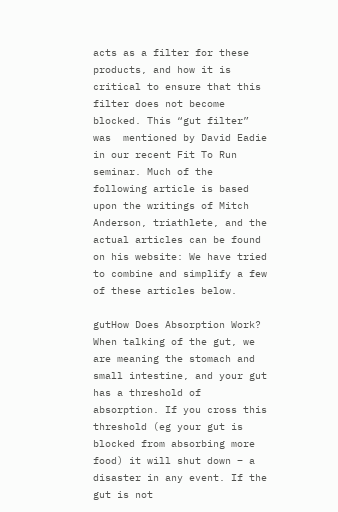acts as a filter for these products, and how it is critical to ensure that this filter does not become blocked. This “gut filter” was  mentioned by David Eadie in our recent Fit To Run seminar. Much of the following article is based upon the writings of Mitch Anderson, triathlete, and the actual articles can be found on his website: We have tried to combine and simplify a few of these articles below.

gutHow Does Absorption Work?
When talking of the gut, we are meaning the stomach and small intestine, and your gut has a threshold of absorption. If you cross this threshold (eg your gut is blocked from absorbing more food) it will shut down – a disaster in any event. If the gut is not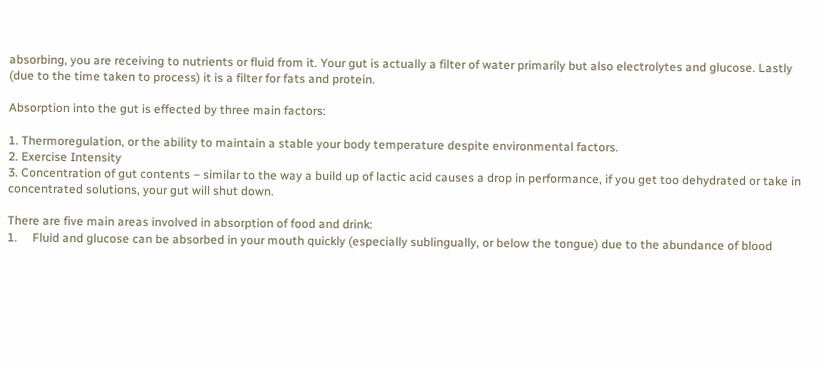absorbing, you are receiving to nutrients or fluid from it. Your gut is actually a filter of water primarily but also electrolytes and glucose. Lastly (due to the time taken to process) it is a filter for fats and protein.

Absorption into the gut is effected by three main factors:

1. Thermoregulation, or the ability to maintain a stable your body temperature despite environmental factors.
2. Exercise Intensity
3. Concentration of gut contents – similar to the way a build up of lactic acid causes a drop in performance, if you get too dehydrated or take in concentrated solutions, your gut will shut down.

There are five main areas involved in absorption of food and drink:
1.     Fluid and glucose can be absorbed in your mouth quickly (especially sublingually, or below the tongue) due to the abundance of blood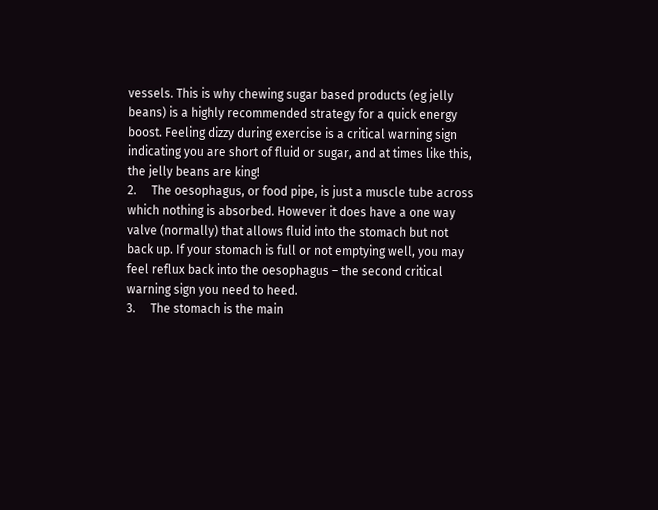vessels. This is why chewing sugar based products (eg jelly beans) is a highly recommended strategy for a quick energy boost. Feeling dizzy during exercise is a critical warning sign indicating you are short of fluid or sugar, and at times like this, the jelly beans are king!
2.     The oesophagus, or food pipe, is just a muscle tube across which nothing is absorbed. However it does have a one way valve (normally) that allows fluid into the stomach but not back up. If your stomach is full or not emptying well, you may feel reflux back into the oesophagus – the second critical warning sign you need to heed.
3.     The stomach is the main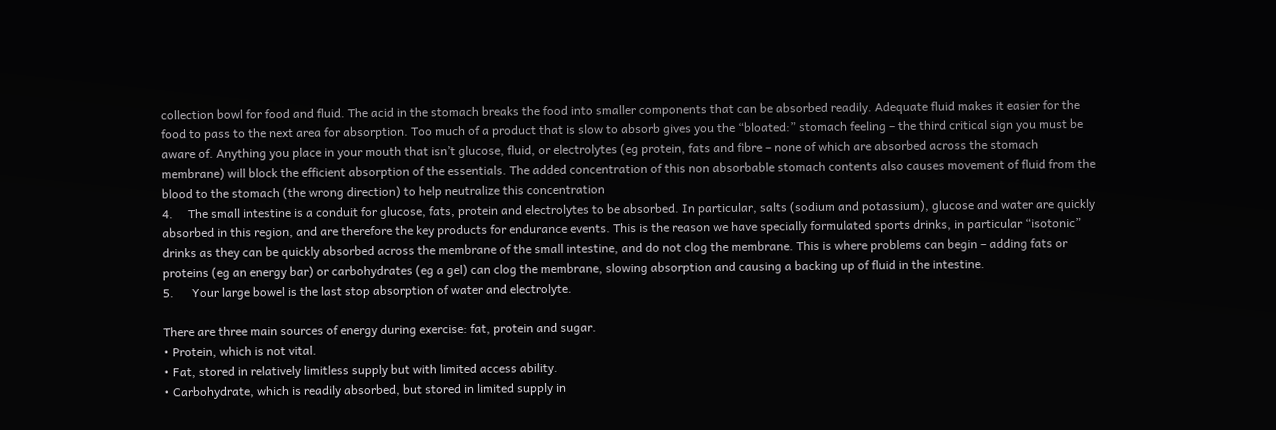collection bowl for food and fluid. The acid in the stomach breaks the food into smaller components that can be absorbed readily. Adequate fluid makes it easier for the food to pass to the next area for absorption. Too much of a product that is slow to absorb gives you the “bloated:” stomach feeling – the third critical sign you must be aware of. Anything you place in your mouth that isn’t glucose, fluid, or electrolytes (eg protein, fats and fibre – none of which are absorbed across the stomach membrane) will block the efficient absorption of the essentials. The added concentration of this non absorbable stomach contents also causes movement of fluid from the blood to the stomach (the wrong direction) to help neutralize this concentration
4.     The small intestine is a conduit for glucose, fats, protein and electrolytes to be absorbed. In particular, salts (sodium and potassium), glucose and water are quickly absorbed in this region, and are therefore the key products for endurance events. This is the reason we have specially formulated sports drinks, in particular “isotonic” drinks as they can be quickly absorbed across the membrane of the small intestine, and do not clog the membrane. This is where problems can begin – adding fats or proteins (eg an energy bar) or carbohydrates (eg a gel) can clog the membrane, slowing absorption and causing a backing up of fluid in the intestine.
5.      Your large bowel is the last stop absorption of water and electrolyte.

There are three main sources of energy during exercise: fat, protein and sugar.
• Protein, which is not vital.
• Fat, stored in relatively limitless supply but with limited access ability.
• Carbohydrate, which is readily absorbed, but stored in limited supply in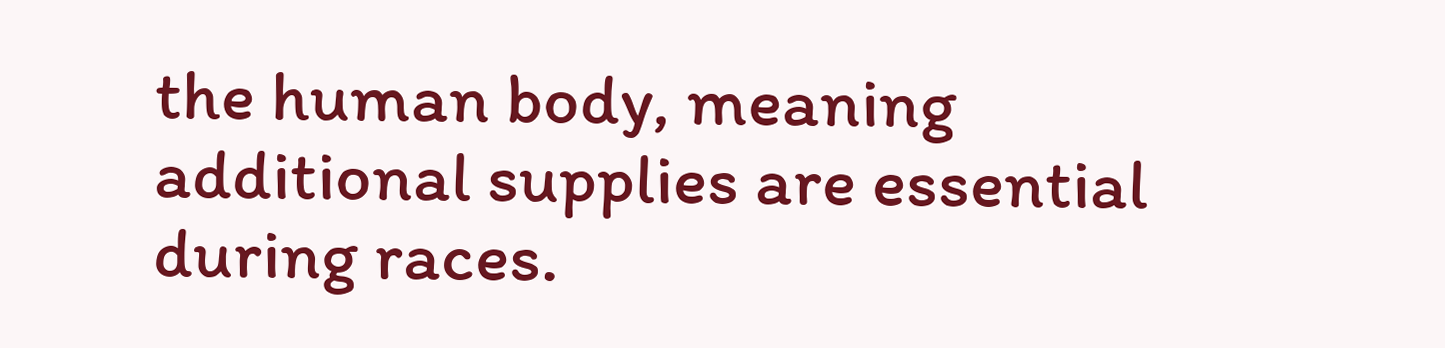the human body, meaning additional supplies are essential during races.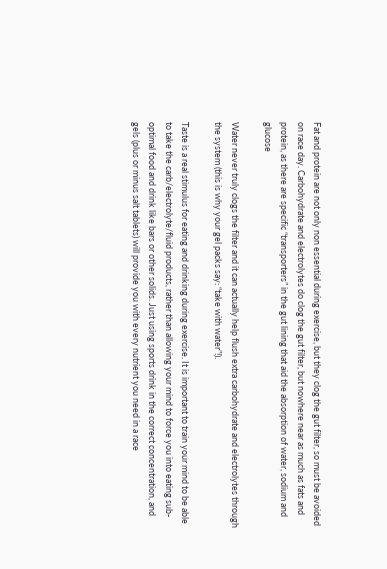Fat and protein are not only non essential during exercise, but they clog the gut filter, so must be avoided on race day. Carbohydrate and electrolytes do clog the gut filter, but nowhere near as much as fats and protein, as there are specific “transporters” in the gut lining that aid the absorption of water, sodium and glucose

Water never truly clogs the filter and it can actually help flush extra carbohydrate and electrolytes through the system (this is why your gel packs say: “take with water”!).

Taste is a real stimulus for eating and drinking during exercise. It is important to train your mind to be able to take the carb/electrolyte/fluid products, rather than allowing your mind to force you into eating sub-optimal food and drink like bars or other solids. Just using sports drink in the correct concentration, and gels (plus or minus salt tablets) will provide you with every nutrient you need in a race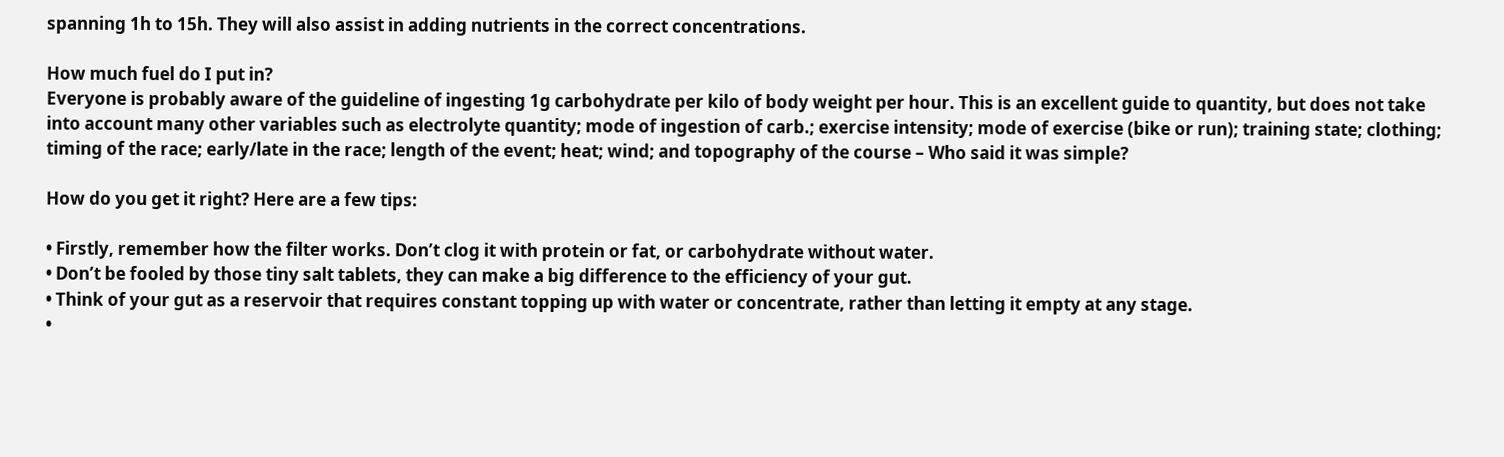spanning 1h to 15h. They will also assist in adding nutrients in the correct concentrations.

How much fuel do I put in?
Everyone is probably aware of the guideline of ingesting 1g carbohydrate per kilo of body weight per hour. This is an excellent guide to quantity, but does not take into account many other variables such as electrolyte quantity; mode of ingestion of carb.; exercise intensity; mode of exercise (bike or run); training state; clothing; timing of the race; early/late in the race; length of the event; heat; wind; and topography of the course – Who said it was simple?

How do you get it right? Here are a few tips:

• Firstly, remember how the filter works. Don’t clog it with protein or fat, or carbohydrate without water.
• Don’t be fooled by those tiny salt tablets, they can make a big difference to the efficiency of your gut.
• Think of your gut as a reservoir that requires constant topping up with water or concentrate, rather than letting it empty at any stage.
•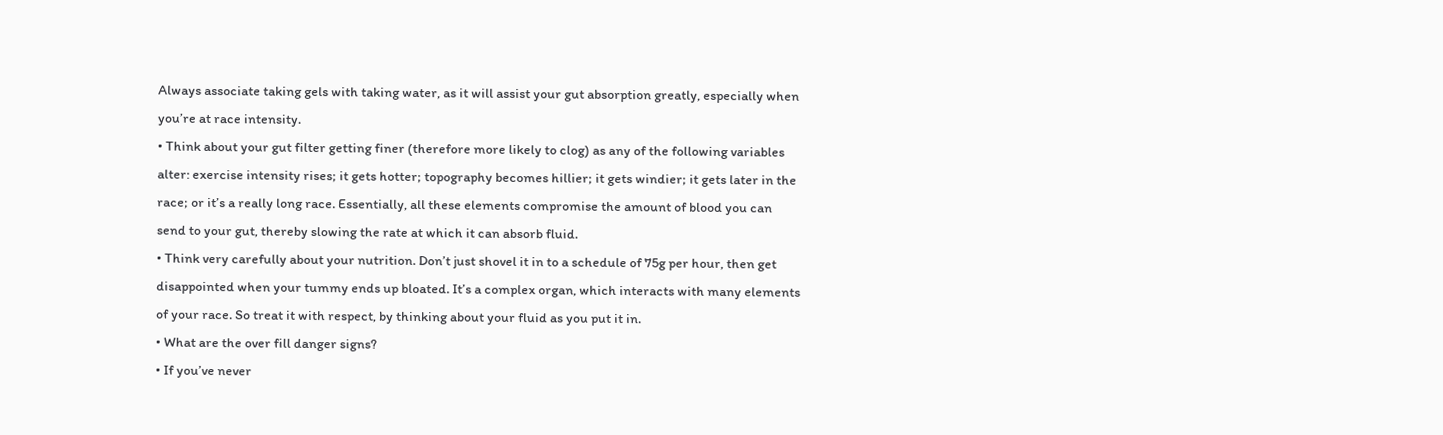Always associate taking gels with taking water, as it will assist your gut absorption greatly, especially when you’re at race intensity.
• Think about your gut filter getting finer (therefore more likely to clog) as any of the following variables alter: exercise intensity rises; it gets hotter; topography becomes hillier; it gets windier; it gets later in the race; or it’s a really long race. Essentially, all these elements compromise the amount of blood you can send to your gut, thereby slowing the rate at which it can absorb fluid.
• Think very carefully about your nutrition. Don’t just shovel it in to a schedule of 75g per hour, then get disappointed when your tummy ends up bloated. It’s a complex organ, which interacts with many elements of your race. So treat it with respect, by thinking about your fluid as you put it in.
• What are the over fill danger signs?
• If you’ve never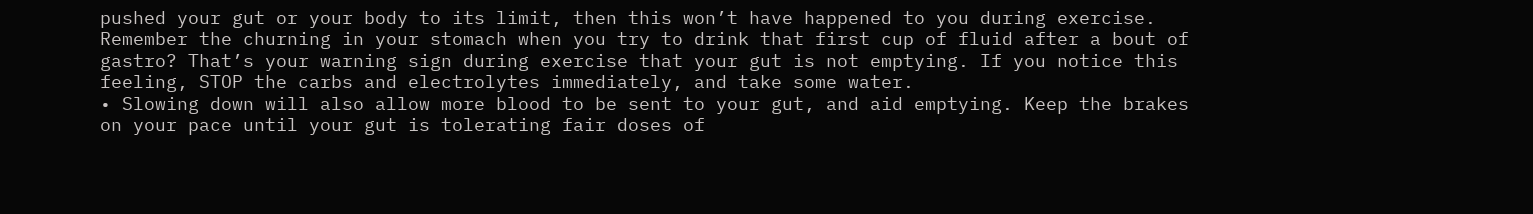pushed your gut or your body to its limit, then this won’t have happened to you during exercise. Remember the churning in your stomach when you try to drink that first cup of fluid after a bout of gastro? That’s your warning sign during exercise that your gut is not emptying. If you notice this feeling, STOP the carbs and electrolytes immediately, and take some water.
• Slowing down will also allow more blood to be sent to your gut, and aid emptying. Keep the brakes on your pace until your gut is tolerating fair doses of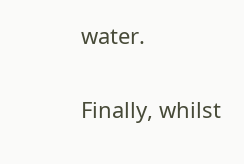water.

Finally, whilst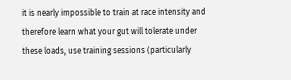it is nearly impossible to train at race intensity and therefore learn what your gut will tolerate under these loads, use training sessions (particularly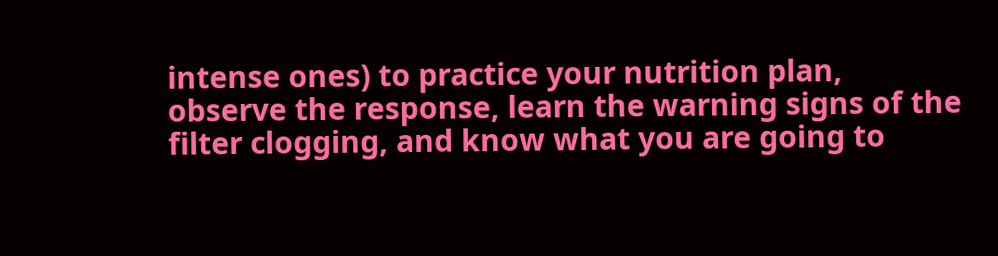intense ones) to practice your nutrition plan, observe the response, learn the warning signs of the filter clogging, and know what you are going to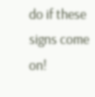do if these signs come on!